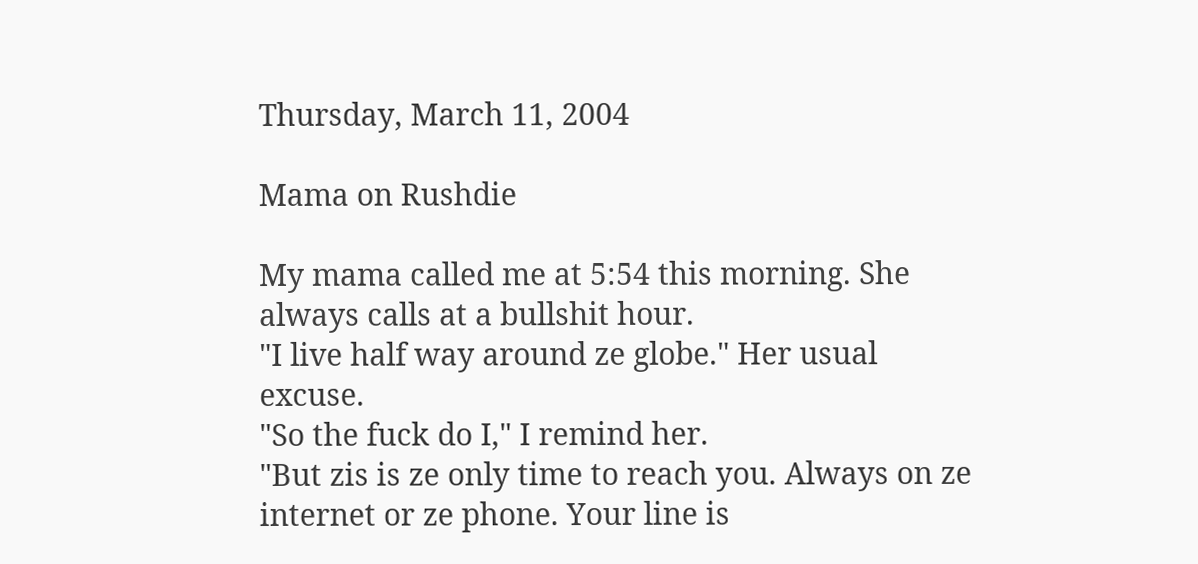Thursday, March 11, 2004

Mama on Rushdie

My mama called me at 5:54 this morning. She always calls at a bullshit hour.
"I live half way around ze globe." Her usual excuse.
"So the fuck do I," I remind her.
"But zis is ze only time to reach you. Always on ze internet or ze phone. Your line is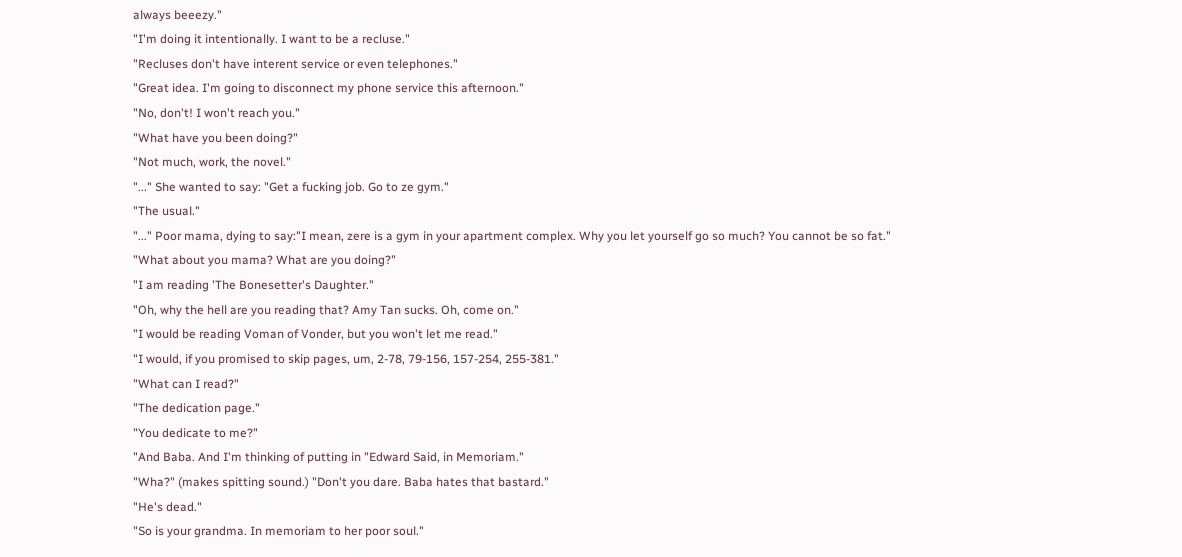always beeezy."
"I'm doing it intentionally. I want to be a recluse."
"Recluses don't have interent service or even telephones."
"Great idea. I'm going to disconnect my phone service this afternoon."
"No, don't! I won't reach you."
"What have you been doing?"
"Not much, work, the novel."
"..." She wanted to say: "Get a fucking job. Go to ze gym."
"The usual."
"..." Poor mama, dying to say:"I mean, zere is a gym in your apartment complex. Why you let yourself go so much? You cannot be so fat."
"What about you mama? What are you doing?"
"I am reading 'The Bonesetter's Daughter."
"Oh, why the hell are you reading that? Amy Tan sucks. Oh, come on."
"I would be reading Voman of Vonder, but you won't let me read."
"I would, if you promised to skip pages, um, 2-78, 79-156, 157-254, 255-381."
"What can I read?"
"The dedication page."
"You dedicate to me?"
"And Baba. And I'm thinking of putting in "Edward Said, in Memoriam."
"Wha?" (makes spitting sound.) "Don't you dare. Baba hates that bastard."
"He's dead."
"So is your grandma. In memoriam to her poor soul."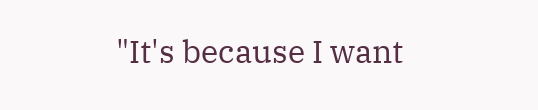"It's because I want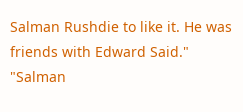Salman Rushdie to like it. He was friends with Edward Said."
"Salman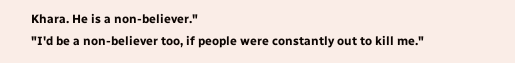Khara. He is a non-believer."
"I'd be a non-believer too, if people were constantly out to kill me."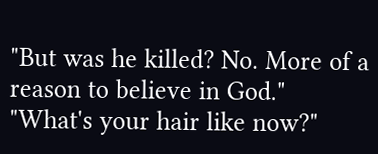"But was he killed? No. More of a reason to believe in God."
"What's your hair like now?"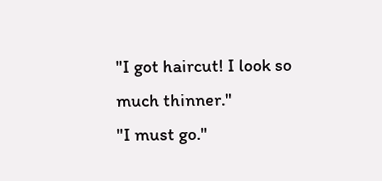"I got haircut! I look so much thinner."
"I must go."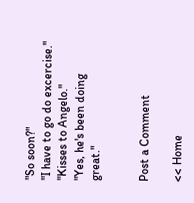"So soon?"
"I have to go do excercise."
"Kisses to Angelo."
"Yes, he's been doing great."


Post a Comment

<< Home